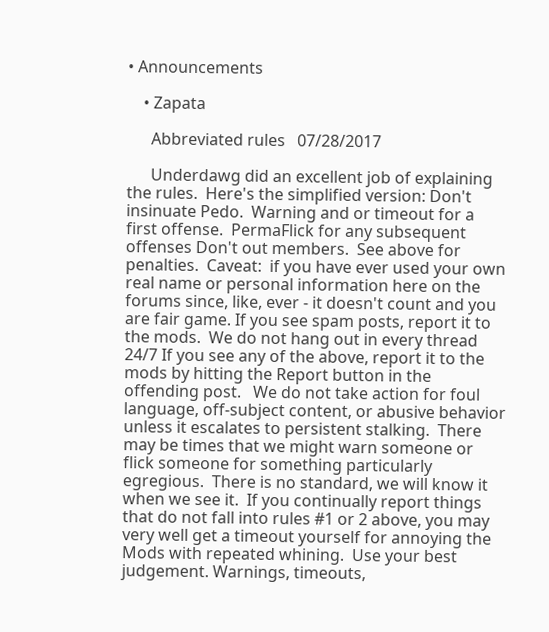• Announcements

    • Zapata

      Abbreviated rules   07/28/2017

      Underdawg did an excellent job of explaining the rules.  Here's the simplified version: Don't insinuate Pedo.  Warning and or timeout for a first offense.  PermaFlick for any subsequent offenses Don't out members.  See above for penalties.  Caveat:  if you have ever used your own real name or personal information here on the forums since, like, ever - it doesn't count and you are fair game. If you see spam posts, report it to the mods.  We do not hang out in every thread 24/7 If you see any of the above, report it to the mods by hitting the Report button in the offending post.   We do not take action for foul language, off-subject content, or abusive behavior unless it escalates to persistent stalking.  There may be times that we might warn someone or flick someone for something particularly egregious.  There is no standard, we will know it when we see it.  If you continually report things that do not fall into rules #1 or 2 above, you may very well get a timeout yourself for annoying the Mods with repeated whining.  Use your best judgement. Warnings, timeouts,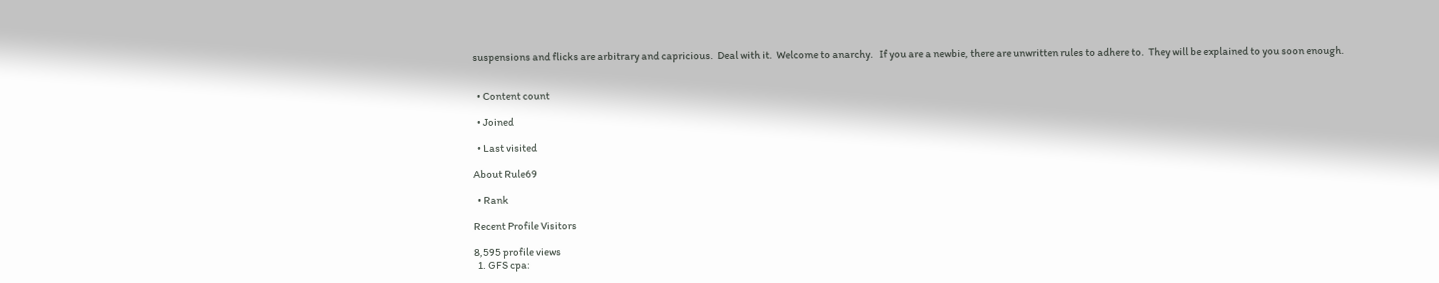suspensions and flicks are arbitrary and capricious.  Deal with it.  Welcome to anarchy.   If you are a newbie, there are unwritten rules to adhere to.  They will be explained to you soon enough.


  • Content count

  • Joined

  • Last visited

About Rule69

  • Rank

Recent Profile Visitors

8,595 profile views
  1. GFS cpa: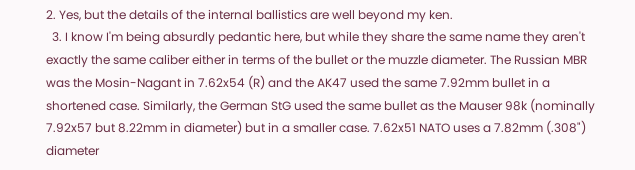2. Yes, but the details of the internal ballistics are well beyond my ken.
  3. I know I'm being absurdly pedantic here, but while they share the same name they aren't exactly the same caliber either in terms of the bullet or the muzzle diameter. The Russian MBR was the Mosin-Nagant in 7.62x54 (R) and the AK47 used the same 7.92mm bullet in a shortened case. Similarly, the German StG used the same bullet as the Mauser 98k (nominally 7.92x57 but 8.22mm in diameter) but in a smaller case. 7.62x51 NATO uses a 7.82mm (.308") diameter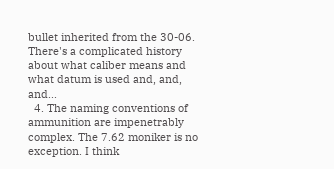bullet inherited from the 30-06. There's a complicated history about what caliber means and what datum is used and, and, and...
  4. The naming conventions of ammunition are impenetrably complex. The 7.62 moniker is no exception. I think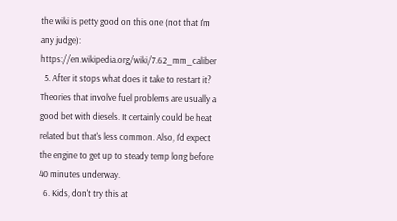the wiki is petty good on this one (not that I'm any judge): https://en.wikipedia.org/wiki/7.62_mm_caliber
  5. After it stops what does it take to restart it? Theories that involve fuel problems are usually a good bet with diesels. It certainly could be heat related but that's less common. Also, I'd expect the engine to get up to steady temp long before 40 minutes underway.
  6. Kids, don't try this at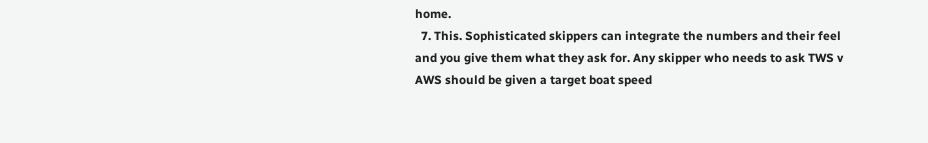home.
  7. This. Sophisticated skippers can integrate the numbers and their feel and you give them what they ask for. Any skipper who needs to ask TWS v AWS should be given a target boat speed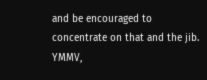and be encouraged to concentrate on that and the jib. YMMV,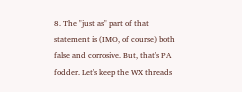8. The "just as" part of that statement is (IMO, of course) both false and corrosive. But, that's PA fodder. Let's keep the WX threads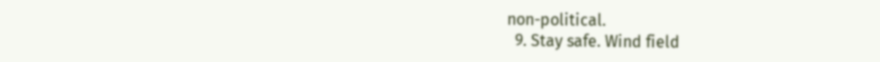non-political.
  9. Stay safe. Wind field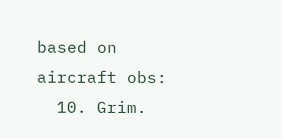based on aircraft obs:
  10. Grim.